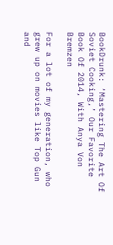BookDrunk: ‘Mastering The Art Of Soviet Cooking,’ Our Favorite Book Of 2014, With Anya Von Bremzen

For a lot of my generation, who grew up on movies like Top Gun and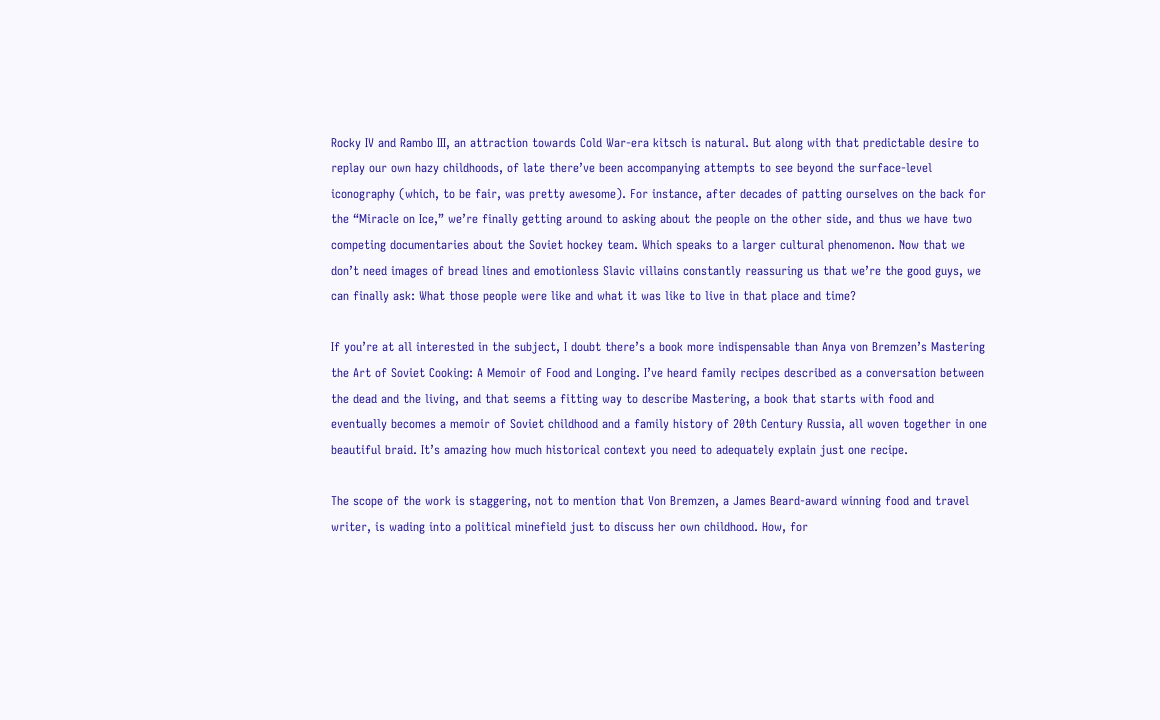Rocky IV and Rambo III, an attraction towards Cold War-era kitsch is natural. But along with that predictable desire to replay our own hazy childhoods, of late there’ve been accompanying attempts to see beyond the surface-level iconography (which, to be fair, was pretty awesome). For instance, after decades of patting ourselves on the back for the “Miracle on Ice,” we’re finally getting around to asking about the people on the other side, and thus we have two competing documentaries about the Soviet hockey team. Which speaks to a larger cultural phenomenon. Now that we don’t need images of bread lines and emotionless Slavic villains constantly reassuring us that we’re the good guys, we can finally ask: What those people were like and what it was like to live in that place and time?

If you’re at all interested in the subject, I doubt there’s a book more indispensable than Anya von Bremzen’s Mastering the Art of Soviet Cooking: A Memoir of Food and Longing. I’ve heard family recipes described as a conversation between the dead and the living, and that seems a fitting way to describe Mastering, a book that starts with food and eventually becomes a memoir of Soviet childhood and a family history of 20th Century Russia, all woven together in one beautiful braid. It’s amazing how much historical context you need to adequately explain just one recipe.

The scope of the work is staggering, not to mention that Von Bremzen, a James Beard-award winning food and travel writer, is wading into a political minefield just to discuss her own childhood. How, for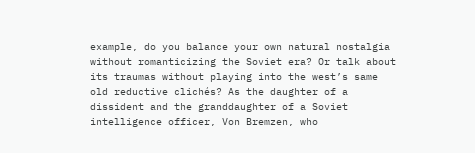example, do you balance your own natural nostalgia without romanticizing the Soviet era? Or talk about its traumas without playing into the west’s same old reductive clichés? As the daughter of a dissident and the granddaughter of a Soviet intelligence officer, Von Bremzen, who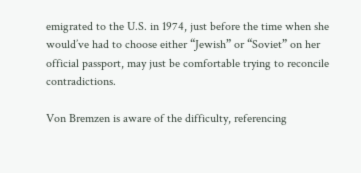emigrated to the U.S. in 1974, just before the time when she would’ve had to choose either “Jewish” or “Soviet” on her official passport, may just be comfortable trying to reconcile contradictions.

Von Bremzen is aware of the difficulty, referencing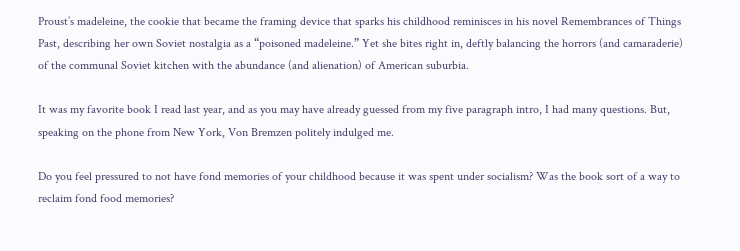Proust’s madeleine, the cookie that became the framing device that sparks his childhood reminisces in his novel Remembrances of Things Past, describing her own Soviet nostalgia as a “poisoned madeleine.” Yet she bites right in, deftly balancing the horrors (and camaraderie) of the communal Soviet kitchen with the abundance (and alienation) of American suburbia.

It was my favorite book I read last year, and as you may have already guessed from my five paragraph intro, I had many questions. But, speaking on the phone from New York, Von Bremzen politely indulged me.

Do you feel pressured to not have fond memories of your childhood because it was spent under socialism? Was the book sort of a way to reclaim fond food memories?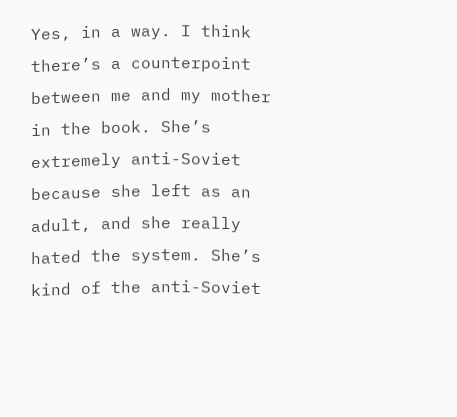Yes, in a way. I think there’s a counterpoint between me and my mother in the book. She’s extremely anti-Soviet because she left as an adult, and she really hated the system. She’s kind of the anti-Soviet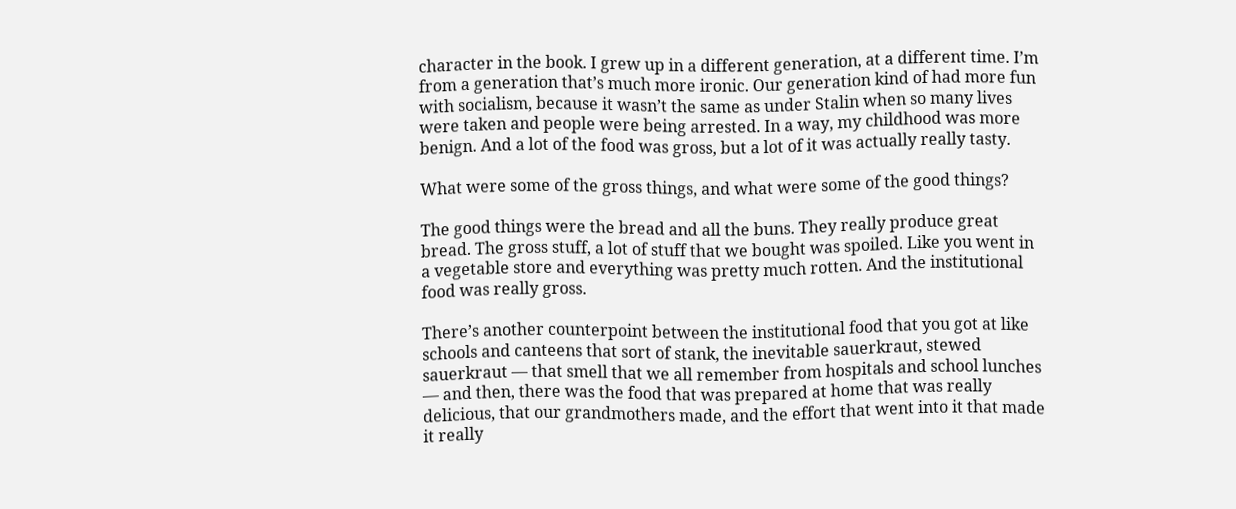character in the book. I grew up in a different generation, at a different time. I’m from a generation that’s much more ironic. Our generation kind of had more fun with socialism, because it wasn’t the same as under Stalin when so many lives were taken and people were being arrested. In a way, my childhood was more benign. And a lot of the food was gross, but a lot of it was actually really tasty.

What were some of the gross things, and what were some of the good things?

The good things were the bread and all the buns. They really produce great bread. The gross stuff, a lot of stuff that we bought was spoiled. Like you went in a vegetable store and everything was pretty much rotten. And the institutional food was really gross.

There’s another counterpoint between the institutional food that you got at like schools and canteens that sort of stank, the inevitable sauerkraut, stewed sauerkraut — that smell that we all remember from hospitals and school lunches — and then, there was the food that was prepared at home that was really delicious, that our grandmothers made, and the effort that went into it that made it really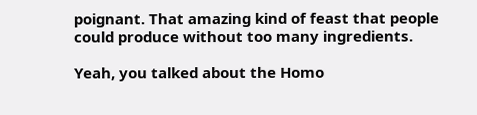poignant. That amazing kind of feast that people could produce without too many ingredients.

Yeah, you talked about the Homo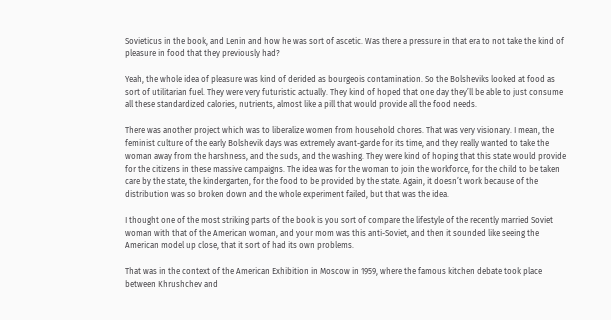Sovieticus in the book, and Lenin and how he was sort of ascetic. Was there a pressure in that era to not take the kind of pleasure in food that they previously had?

Yeah, the whole idea of pleasure was kind of derided as bourgeois contamination. So the Bolsheviks looked at food as sort of utilitarian fuel. They were very futuristic actually. They kind of hoped that one day they’ll be able to just consume all these standardized calories, nutrients, almost like a pill that would provide all the food needs.

There was another project which was to liberalize women from household chores. That was very visionary. I mean, the feminist culture of the early Bolshevik days was extremely avant-garde for its time, and they really wanted to take the woman away from the harshness, and the suds, and the washing. They were kind of hoping that this state would provide for the citizens in these massive campaigns. The idea was for the woman to join the workforce, for the child to be taken care by the state, the kindergarten, for the food to be provided by the state. Again, it doesn’t work because of the distribution was so broken down and the whole experiment failed, but that was the idea.

I thought one of the most striking parts of the book is you sort of compare the lifestyle of the recently married Soviet woman with that of the American woman, and your mom was this anti-Soviet, and then it sounded like seeing the American model up close, that it sort of had its own problems.

That was in the context of the American Exhibition in Moscow in 1959, where the famous kitchen debate took place between Khrushchev and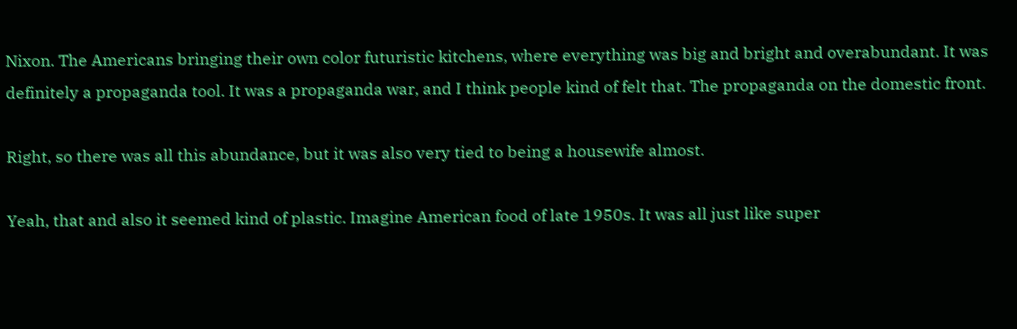Nixon. The Americans bringing their own color futuristic kitchens, where everything was big and bright and overabundant. It was definitely a propaganda tool. It was a propaganda war, and I think people kind of felt that. The propaganda on the domestic front.

Right, so there was all this abundance, but it was also very tied to being a housewife almost.

Yeah, that and also it seemed kind of plastic. Imagine American food of late 1950s. It was all just like super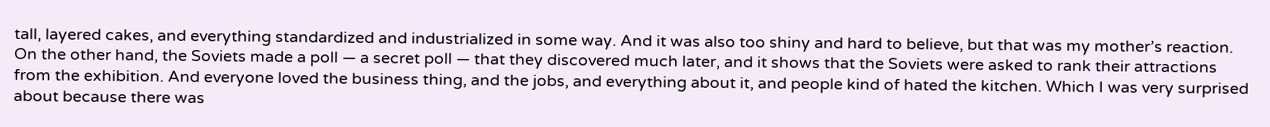tall, layered cakes, and everything standardized and industrialized in some way. And it was also too shiny and hard to believe, but that was my mother’s reaction. On the other hand, the Soviets made a poll — a secret poll — that they discovered much later, and it shows that the Soviets were asked to rank their attractions from the exhibition. And everyone loved the business thing, and the jobs, and everything about it, and people kind of hated the kitchen. Which I was very surprised about because there was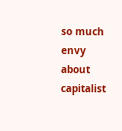so much envy about capitalist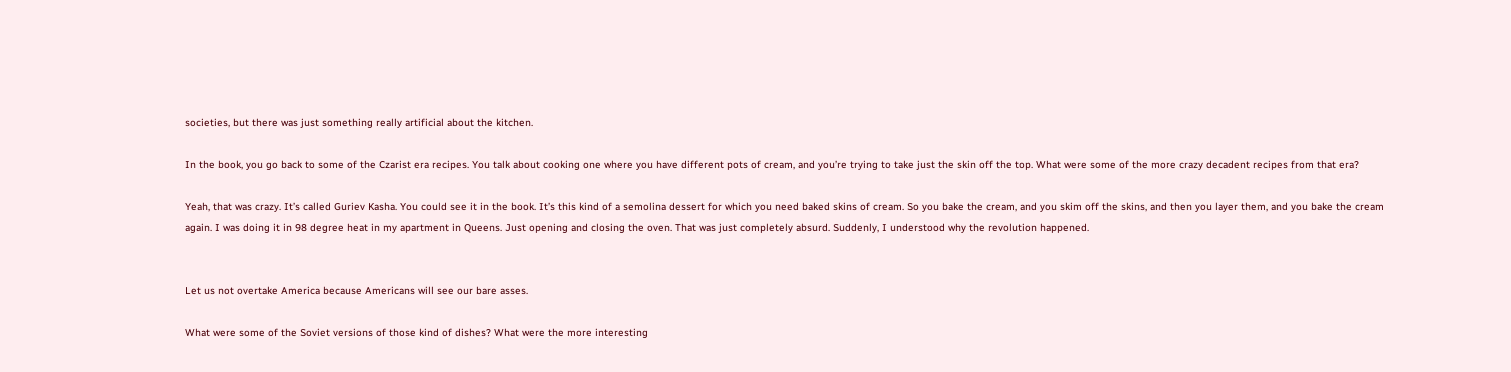societies, but there was just something really artificial about the kitchen.

In the book, you go back to some of the Czarist era recipes. You talk about cooking one where you have different pots of cream, and you’re trying to take just the skin off the top. What were some of the more crazy decadent recipes from that era?

Yeah, that was crazy. It’s called Guriev Kasha. You could see it in the book. It’s this kind of a semolina dessert for which you need baked skins of cream. So you bake the cream, and you skim off the skins, and then you layer them, and you bake the cream again. I was doing it in 98 degree heat in my apartment in Queens. Just opening and closing the oven. That was just completely absurd. Suddenly, I understood why the revolution happened.


Let us not overtake America because Americans will see our bare asses.

What were some of the Soviet versions of those kind of dishes? What were the more interesting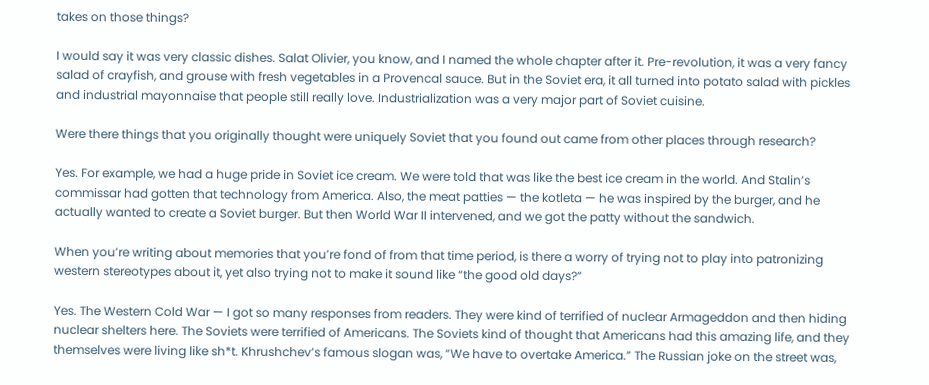takes on those things?

I would say it was very classic dishes. Salat Olivier, you know, and I named the whole chapter after it. Pre-revolution, it was a very fancy salad of crayfish, and grouse with fresh vegetables in a Provencal sauce. But in the Soviet era, it all turned into potato salad with pickles and industrial mayonnaise that people still really love. Industrialization was a very major part of Soviet cuisine.

Were there things that you originally thought were uniquely Soviet that you found out came from other places through research?

Yes. For example, we had a huge pride in Soviet ice cream. We were told that was like the best ice cream in the world. And Stalin’s commissar had gotten that technology from America. Also, the meat patties — the kotleta — he was inspired by the burger, and he actually wanted to create a Soviet burger. But then World War II intervened, and we got the patty without the sandwich.

When you’re writing about memories that you’re fond of from that time period, is there a worry of trying not to play into patronizing western stereotypes about it, yet also trying not to make it sound like “the good old days?”

Yes. The Western Cold War — I got so many responses from readers. They were kind of terrified of nuclear Armageddon and then hiding nuclear shelters here. The Soviets were terrified of Americans. The Soviets kind of thought that Americans had this amazing life, and they themselves were living like sh*t. Khrushchev’s famous slogan was, “We have to overtake America.” The Russian joke on the street was,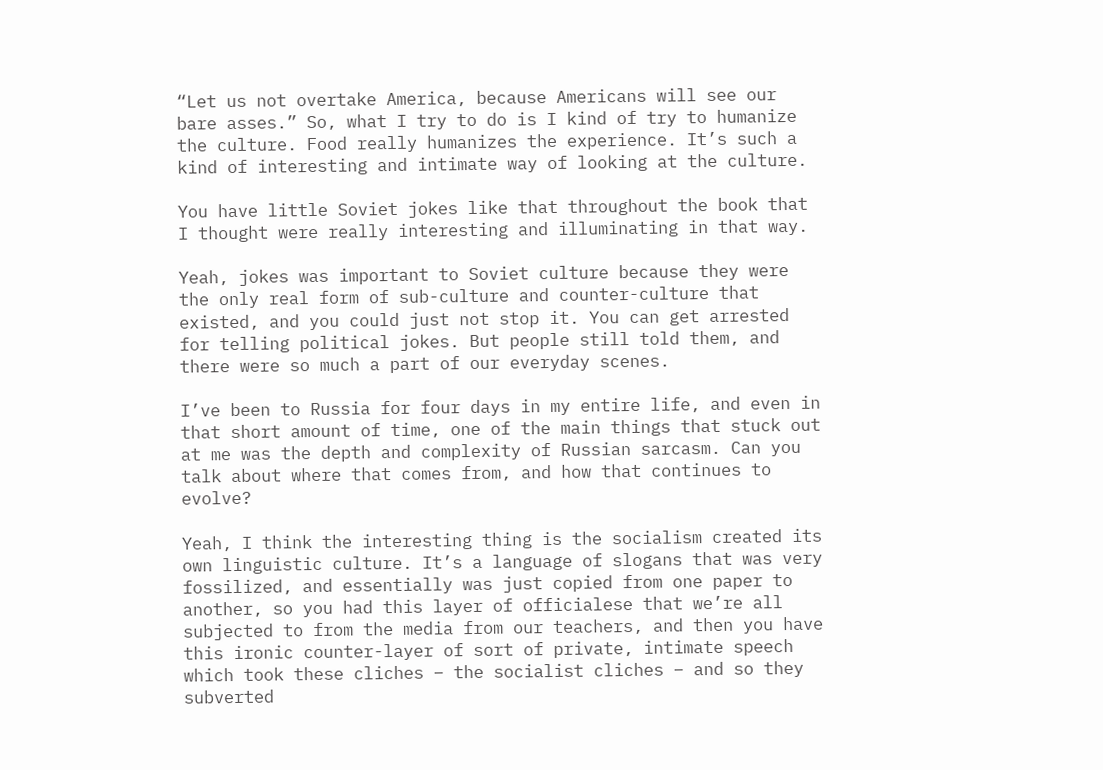“Let us not overtake America, because Americans will see our bare asses.” So, what I try to do is I kind of try to humanize the culture. Food really humanizes the experience. It’s such a kind of interesting and intimate way of looking at the culture.

You have little Soviet jokes like that throughout the book that I thought were really interesting and illuminating in that way.

Yeah, jokes was important to Soviet culture because they were the only real form of sub-culture and counter-culture that existed, and you could just not stop it. You can get arrested for telling political jokes. But people still told them, and there were so much a part of our everyday scenes.

I’ve been to Russia for four days in my entire life, and even in that short amount of time, one of the main things that stuck out at me was the depth and complexity of Russian sarcasm. Can you talk about where that comes from, and how that continues to evolve?

Yeah, I think the interesting thing is the socialism created its own linguistic culture. It’s a language of slogans that was very fossilized, and essentially was just copied from one paper to another, so you had this layer of officialese that we’re all subjected to from the media from our teachers, and then you have this ironic counter-layer of sort of private, intimate speech which took these cliches – the socialist cliches – and so they subverted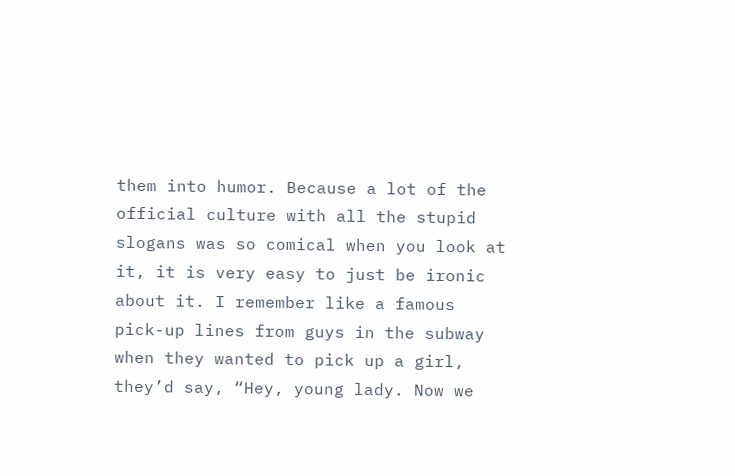them into humor. Because a lot of the official culture with all the stupid slogans was so comical when you look at it, it is very easy to just be ironic about it. I remember like a famous pick-up lines from guys in the subway when they wanted to pick up a girl, they’d say, “Hey, young lady. Now we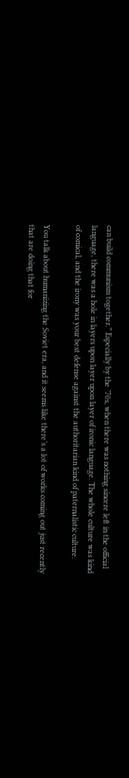can build communism together.” Especially by the ’70s, when there was nothing sincere left in the official language, there was a hole in layers upon layer upon layer of ironic language. The whole culture was kind of comical, and the irony was your best defense against the authoritarian kind of paternalistic culture.

You talk about humanizing the Soviet era, and it seems like there’s a lot of works coming out just recently that are doing that for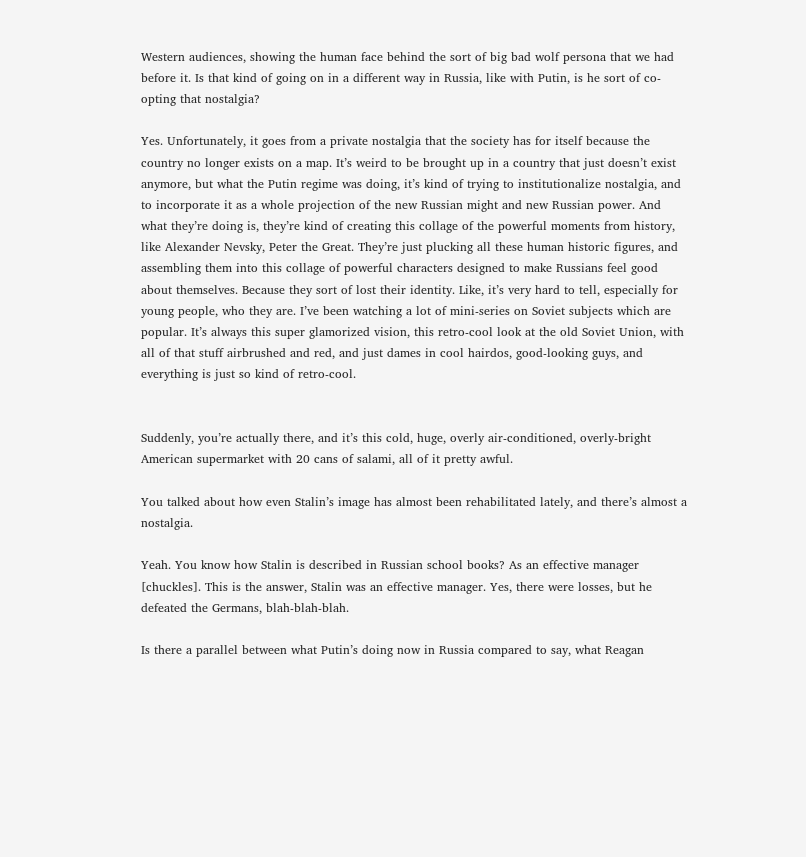Western audiences, showing the human face behind the sort of big bad wolf persona that we had before it. Is that kind of going on in a different way in Russia, like with Putin, is he sort of co-opting that nostalgia?

Yes. Unfortunately, it goes from a private nostalgia that the society has for itself because the country no longer exists on a map. It’s weird to be brought up in a country that just doesn’t exist anymore, but what the Putin regime was doing, it’s kind of trying to institutionalize nostalgia, and to incorporate it as a whole projection of the new Russian might and new Russian power. And what they’re doing is, they’re kind of creating this collage of the powerful moments from history, like Alexander Nevsky, Peter the Great. They’re just plucking all these human historic figures, and assembling them into this collage of powerful characters designed to make Russians feel good about themselves. Because they sort of lost their identity. Like, it’s very hard to tell, especially for young people, who they are. I’ve been watching a lot of mini-series on Soviet subjects which are popular. It’s always this super glamorized vision, this retro-cool look at the old Soviet Union, with all of that stuff airbrushed and red, and just dames in cool hairdos, good-looking guys, and everything is just so kind of retro-cool.


Suddenly, you’re actually there, and it’s this cold, huge, overly air-conditioned, overly-bright American supermarket with 20 cans of salami, all of it pretty awful.

You talked about how even Stalin’s image has almost been rehabilitated lately, and there’s almost a nostalgia.

Yeah. You know how Stalin is described in Russian school books? As an effective manager [chuckles]. This is the answer, Stalin was an effective manager. Yes, there were losses, but he defeated the Germans, blah-blah-blah.

Is there a parallel between what Putin’s doing now in Russia compared to say, what Reagan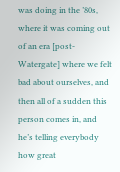was doing in the ’80s, where it was coming out of an era [post-Watergate] where we felt bad about ourselves, and then all of a sudden this person comes in, and he’s telling everybody how great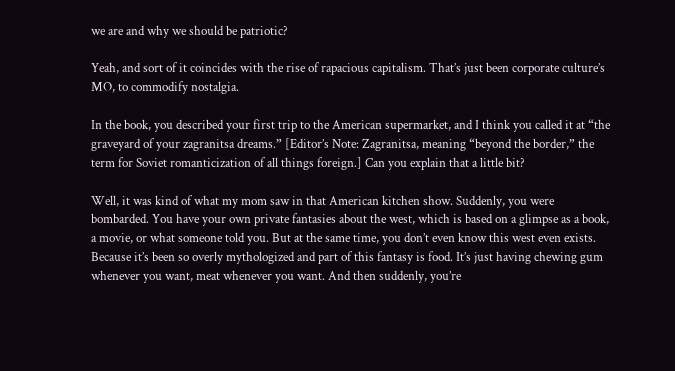we are and why we should be patriotic?

Yeah, and sort of it coincides with the rise of rapacious capitalism. That’s just been corporate culture’s MO, to commodify nostalgia.

In the book, you described your first trip to the American supermarket, and I think you called it at “the graveyard of your zagranitsa dreams.” [Editor’s Note: Zagranitsa, meaning “beyond the border,” the term for Soviet romanticization of all things foreign.] Can you explain that a little bit?

Well, it was kind of what my mom saw in that American kitchen show. Suddenly, you were bombarded. You have your own private fantasies about the west, which is based on a glimpse as a book, a movie, or what someone told you. But at the same time, you don’t even know this west even exists. Because it’s been so overly mythologized and part of this fantasy is food. It’s just having chewing gum whenever you want, meat whenever you want. And then suddenly, you’re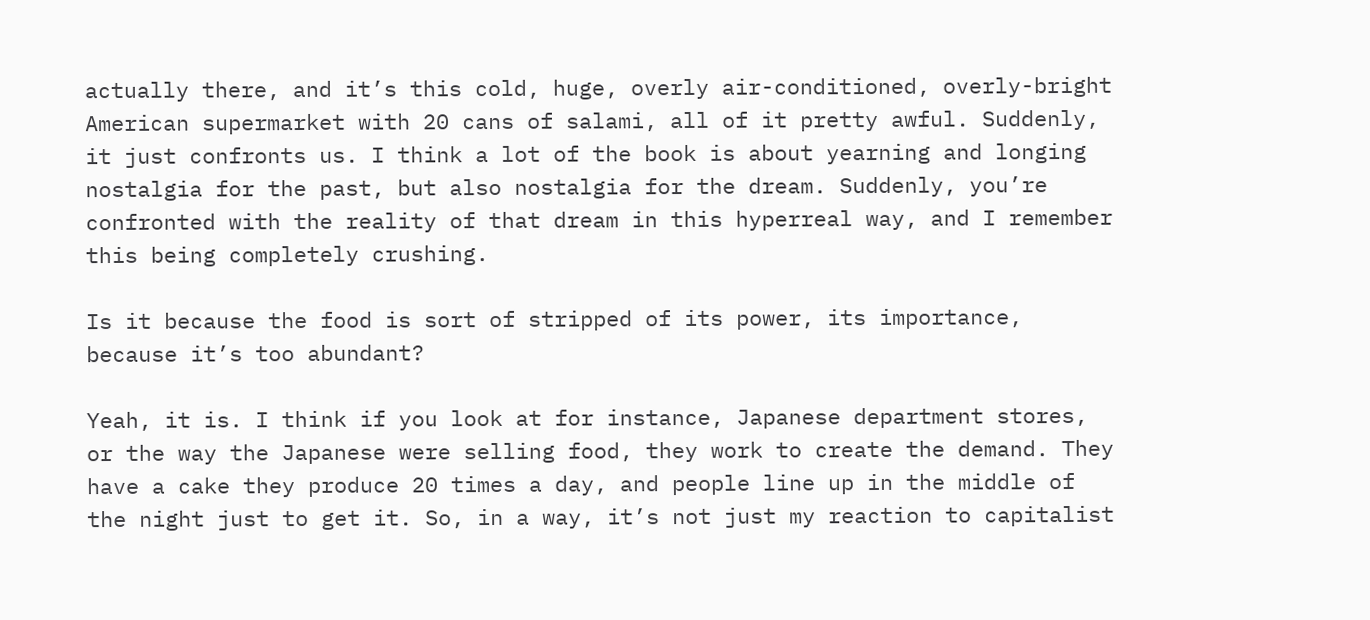actually there, and it’s this cold, huge, overly air-conditioned, overly-bright American supermarket with 20 cans of salami, all of it pretty awful. Suddenly, it just confronts us. I think a lot of the book is about yearning and longing nostalgia for the past, but also nostalgia for the dream. Suddenly, you’re confronted with the reality of that dream in this hyperreal way, and I remember this being completely crushing.

Is it because the food is sort of stripped of its power, its importance, because it’s too abundant?

Yeah, it is. I think if you look at for instance, Japanese department stores, or the way the Japanese were selling food, they work to create the demand. They have a cake they produce 20 times a day, and people line up in the middle of the night just to get it. So, in a way, it’s not just my reaction to capitalist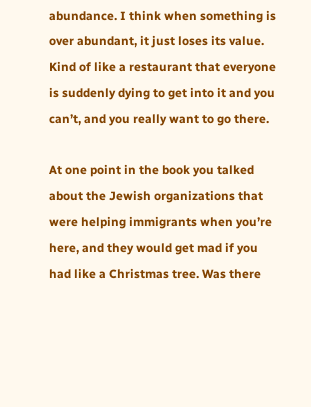abundance. I think when something is over abundant, it just loses its value. Kind of like a restaurant that everyone is suddenly dying to get into it and you can’t, and you really want to go there.

At one point in the book you talked about the Jewish organizations that were helping immigrants when you’re here, and they would get mad if you had like a Christmas tree. Was there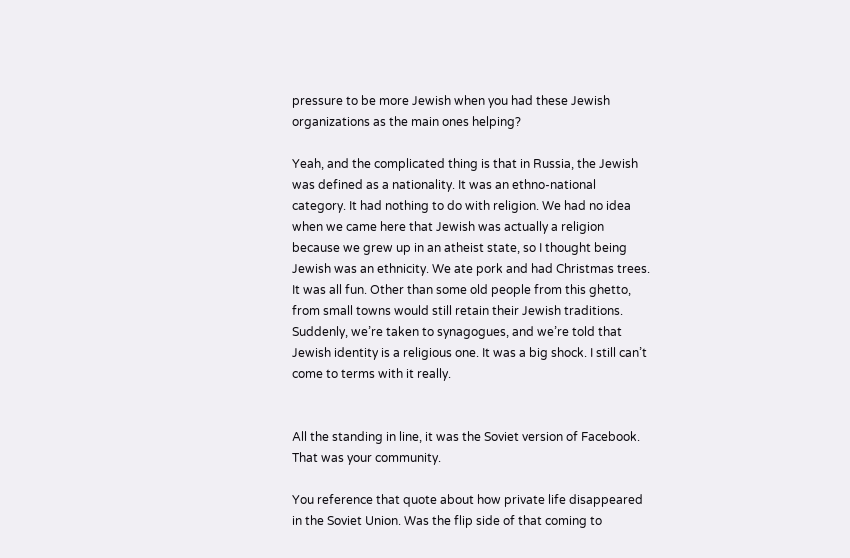pressure to be more Jewish when you had these Jewish organizations as the main ones helping?

Yeah, and the complicated thing is that in Russia, the Jewish was defined as a nationality. It was an ethno-national category. It had nothing to do with religion. We had no idea when we came here that Jewish was actually a religion because we grew up in an atheist state, so I thought being Jewish was an ethnicity. We ate pork and had Christmas trees. It was all fun. Other than some old people from this ghetto, from small towns would still retain their Jewish traditions. Suddenly, we’re taken to synagogues, and we’re told that Jewish identity is a religious one. It was a big shock. I still can’t come to terms with it really.


All the standing in line, it was the Soviet version of Facebook. That was your community.

You reference that quote about how private life disappeared in the Soviet Union. Was the flip side of that coming to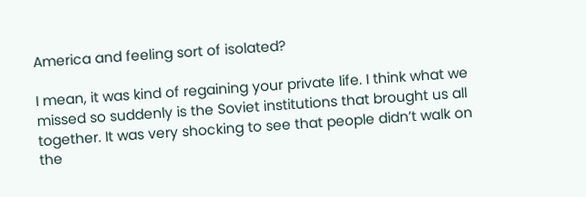America and feeling sort of isolated?

I mean, it was kind of regaining your private life. I think what we missed so suddenly is the Soviet institutions that brought us all together. It was very shocking to see that people didn’t walk on the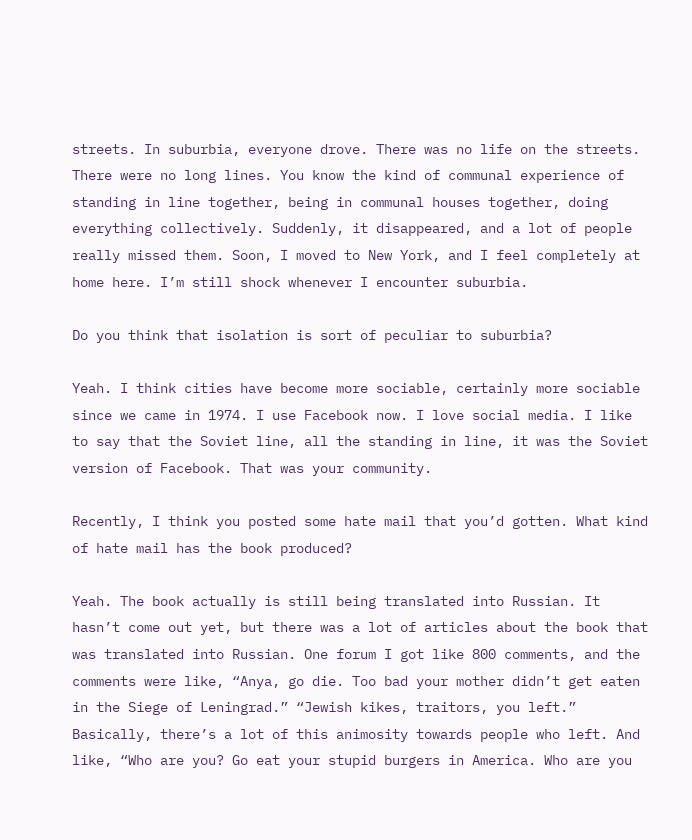streets. In suburbia, everyone drove. There was no life on the streets. There were no long lines. You know the kind of communal experience of standing in line together, being in communal houses together, doing everything collectively. Suddenly, it disappeared, and a lot of people really missed them. Soon, I moved to New York, and I feel completely at home here. I’m still shock whenever I encounter suburbia.

Do you think that isolation is sort of peculiar to suburbia?

Yeah. I think cities have become more sociable, certainly more sociable since we came in 1974. I use Facebook now. I love social media. I like to say that the Soviet line, all the standing in line, it was the Soviet version of Facebook. That was your community.

Recently, I think you posted some hate mail that you’d gotten. What kind of hate mail has the book produced?

Yeah. The book actually is still being translated into Russian. It hasn’t come out yet, but there was a lot of articles about the book that was translated into Russian. One forum I got like 800 comments, and the comments were like, “Anya, go die. Too bad your mother didn’t get eaten in the Siege of Leningrad.” “Jewish kikes, traitors, you left.” Basically, there’s a lot of this animosity towards people who left. And like, “Who are you? Go eat your stupid burgers in America. Who are you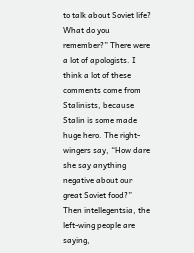to talk about Soviet life? What do you remember?” There were a lot of apologists. I think a lot of these comments come from Stalinists, because Stalin is some made huge hero. The right-wingers say, “How dare she say anything negative about our great Soviet food?” Then intellegentsia, the left-wing people are saying,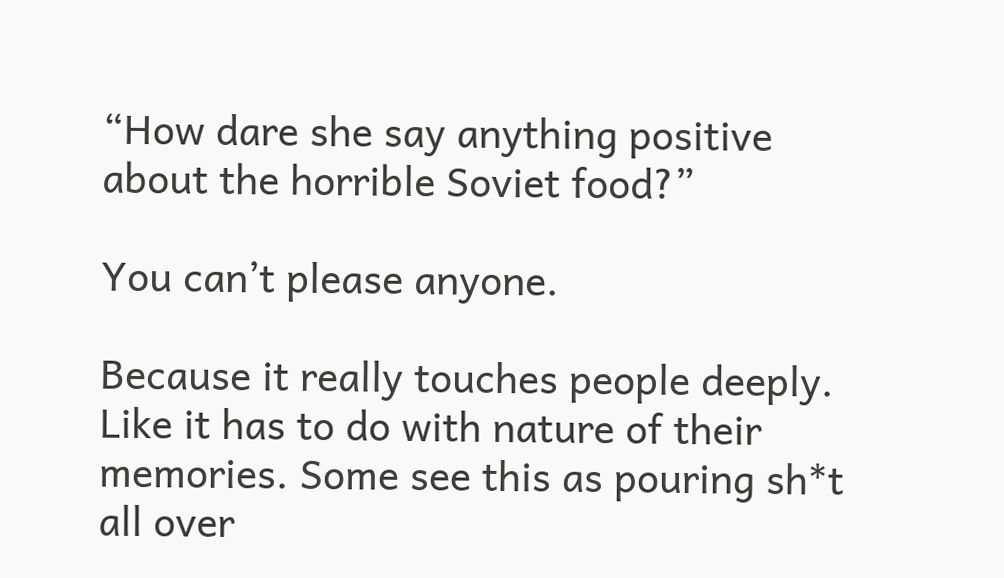“How dare she say anything positive about the horrible Soviet food?”

You can’t please anyone.

Because it really touches people deeply. Like it has to do with nature of their memories. Some see this as pouring sh*t all over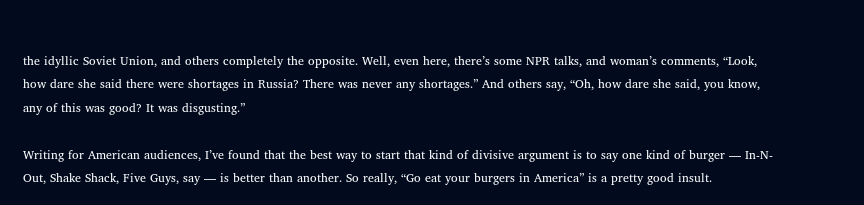the idyllic Soviet Union, and others completely the opposite. Well, even here, there’s some NPR talks, and woman’s comments, “Look, how dare she said there were shortages in Russia? There was never any shortages.” And others say, “Oh, how dare she said, you know, any of this was good? It was disgusting.”

Writing for American audiences, I’ve found that the best way to start that kind of divisive argument is to say one kind of burger — In-N-Out, Shake Shack, Five Guys, say — is better than another. So really, “Go eat your burgers in America” is a pretty good insult.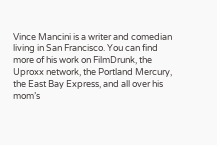Vince Mancini is a writer and comedian living in San Francisco. You can find more of his work on FilmDrunk, the Uproxx network, the Portland Mercury, the East Bay Express, and all over his mom’s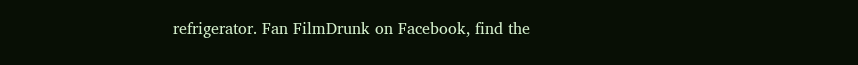refrigerator. Fan FilmDrunk on Facebook, find the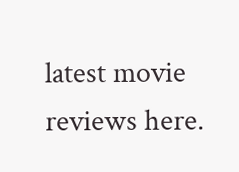latest movie reviews here.